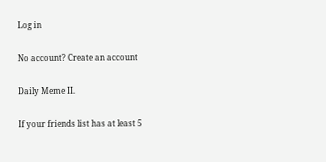Log in

No account? Create an account

Daily Meme II.

If your friends list has at least 5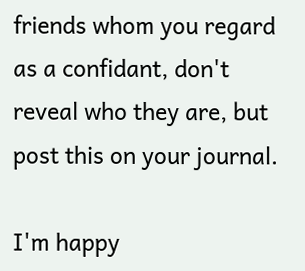friends whom you regard as a confidant, don't reveal who they are, but post this on your journal.

I'm happy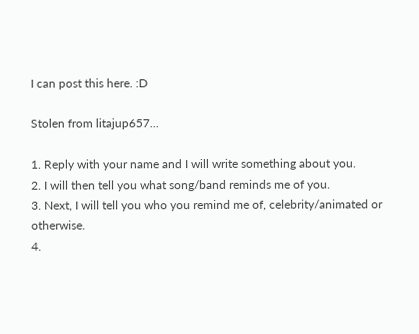I can post this here. :D

Stolen from litajup657...

1. Reply with your name and I will write something about you.
2. I will then tell you what song/band reminds me of you.
3. Next, I will tell you who you remind me of, celebrity/animated or otherwise.
4.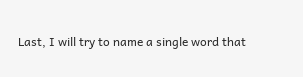Last, I will try to name a single word that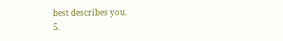best describes you.
5.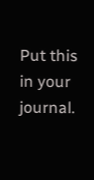Put this in your journal.